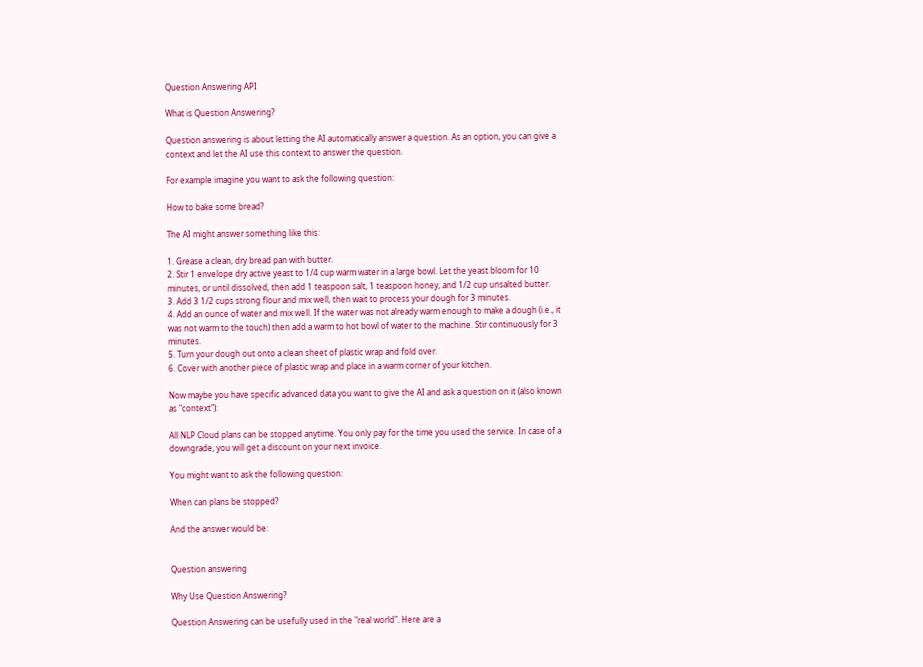Question Answering API

What is Question Answering?

Question answering is about letting the AI automatically answer a question. As an option, you can give a context and let the AI use this context to answer the question.

For example imagine you want to ask the following question:

How to bake some bread?

The AI might answer something like this:

1. Grease a clean, dry bread pan with butter.
2. Stir 1 envelope dry active yeast to 1/4 cup warm water in a large bowl. Let the yeast bloom for 10 minutes, or until dissolved, then add 1 teaspoon salt, 1 teaspoon honey, and 1/2 cup unsalted butter.
3. Add 3 1/2 cups strong flour and mix well, then wait to process your dough for 3 minutes.
4. Add an ounce of water and mix well. If the water was not already warm enough to make a dough (i.e., it was not warm to the touch) then add a warm to hot bowl of water to the machine. Stir continuously for 3 minutes.
5. Turn your dough out onto a clean sheet of plastic wrap and fold over.
6. Cover with another piece of plastic wrap and place in a warm corner of your kitchen.

Now maybe you have specific advanced data you want to give the AI and ask a question on it (also known as "context"):

All NLP Cloud plans can be stopped anytime. You only pay for the time you used the service. In case of a downgrade, you will get a discount on your next invoice.

You might want to ask the following question:

When can plans be stopped?

And the answer would be:


Question answering

Why Use Question Answering?

Question Answering can be usefully used in the "real world". Here are a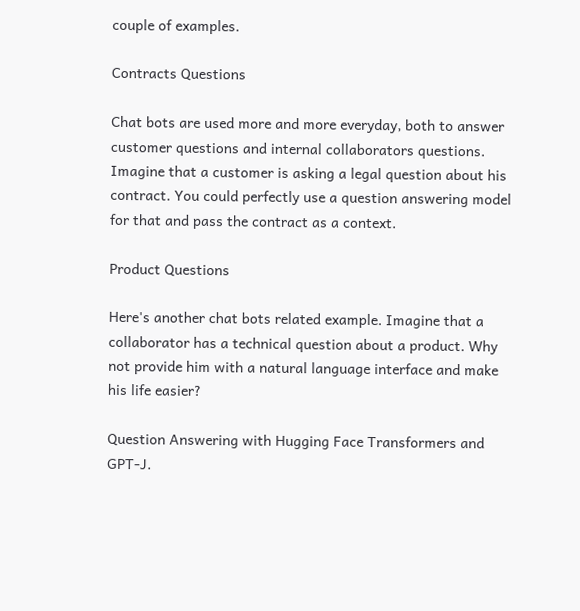couple of examples.

Contracts Questions

Chat bots are used more and more everyday, both to answer customer questions and internal collaborators questions. Imagine that a customer is asking a legal question about his contract. You could perfectly use a question answering model for that and pass the contract as a context.

Product Questions

Here's another chat bots related example. Imagine that a collaborator has a technical question about a product. Why not provide him with a natural language interface and make his life easier?

Question Answering with Hugging Face Transformers and GPT-J.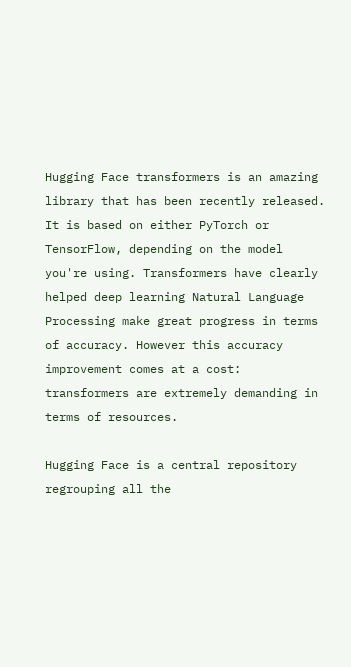Hugging Face transformers is an amazing library that has been recently released. It is based on either PyTorch or TensorFlow, depending on the model you're using. Transformers have clearly helped deep learning Natural Language Processing make great progress in terms of accuracy. However this accuracy improvement comes at a cost: transformers are extremely demanding in terms of resources.

Hugging Face is a central repository regrouping all the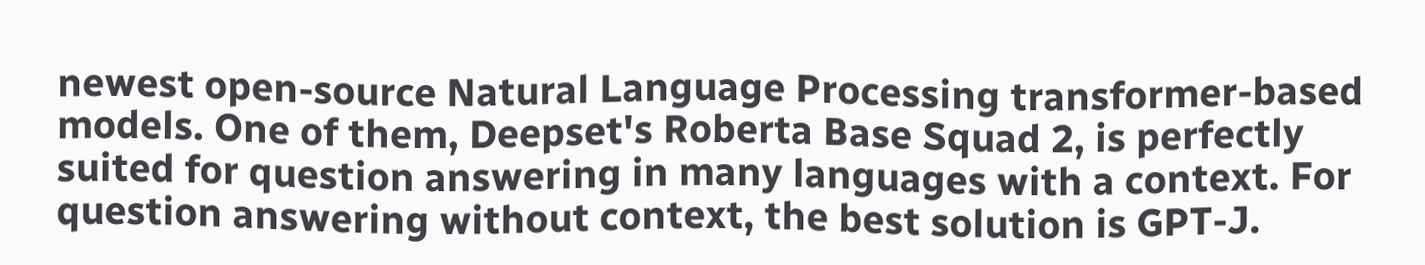newest open-source Natural Language Processing transformer-based models. One of them, Deepset's Roberta Base Squad 2, is perfectly suited for question answering in many languages with a context. For question answering without context, the best solution is GPT-J.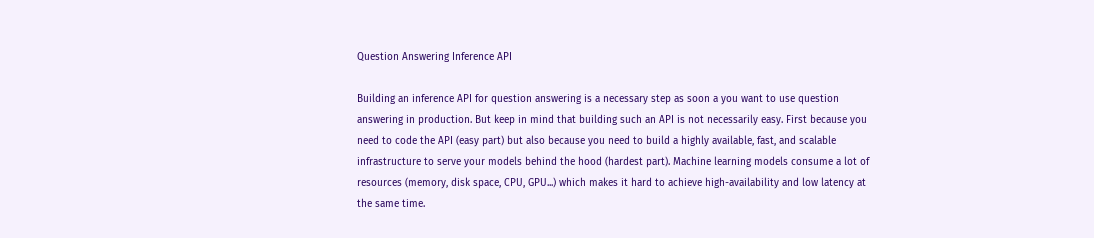Question Answering Inference API

Building an inference API for question answering is a necessary step as soon a you want to use question answering in production. But keep in mind that building such an API is not necessarily easy. First because you need to code the API (easy part) but also because you need to build a highly available, fast, and scalable infrastructure to serve your models behind the hood (hardest part). Machine learning models consume a lot of resources (memory, disk space, CPU, GPU...) which makes it hard to achieve high-availability and low latency at the same time.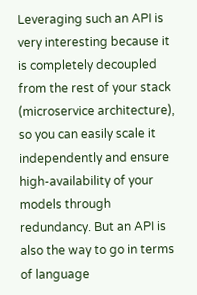Leveraging such an API is very interesting because it is completely decoupled from the rest of your stack (microservice architecture), so you can easily scale it independently and ensure high-availability of your models through redundancy. But an API is also the way to go in terms of language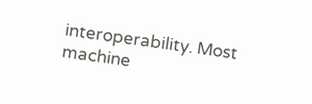interoperability. Most machine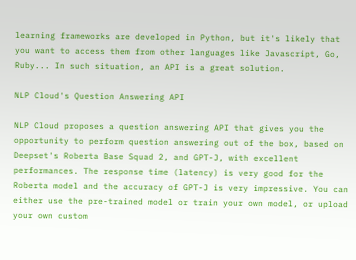learning frameworks are developed in Python, but it's likely that you want to access them from other languages like Javascript, Go, Ruby... In such situation, an API is a great solution.

NLP Cloud's Question Answering API

NLP Cloud proposes a question answering API that gives you the opportunity to perform question answering out of the box, based on Deepset's Roberta Base Squad 2, and GPT-J, with excellent performances. The response time (latency) is very good for the Roberta model and the accuracy of GPT-J is very impressive. You can either use the pre-trained model or train your own model, or upload your own custom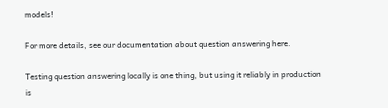models!

For more details, see our documentation about question answering here.

Testing question answering locally is one thing, but using it reliably in production is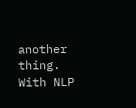another thing. With NLP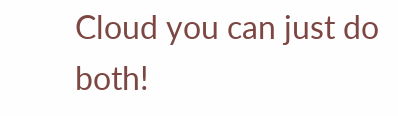Cloud you can just do both!